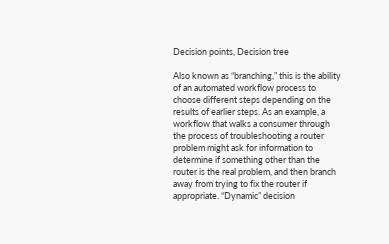Decision points, Decision tree

Also known as “branching,” this is the ability of an automated workflow process to choose different steps depending on the results of earlier steps. As an example, a workflow that walks a consumer through the process of troubleshooting a router problem might ask for information to determine if something other than the router is the real problem, and then branch away from trying to fix the router if appropriate. “Dynamic” decision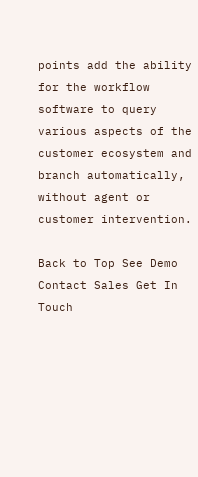points add the ability for the workflow software to query various aspects of the customer ecosystem and branch automatically, without agent or customer intervention.

Back to Top See Demo Contact Sales Get In Touch